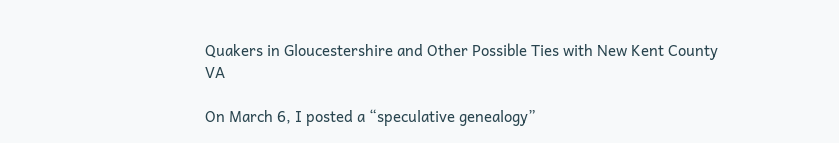Quakers in Gloucestershire and Other Possible Ties with New Kent County VA

On March 6, I posted a “speculative genealogy”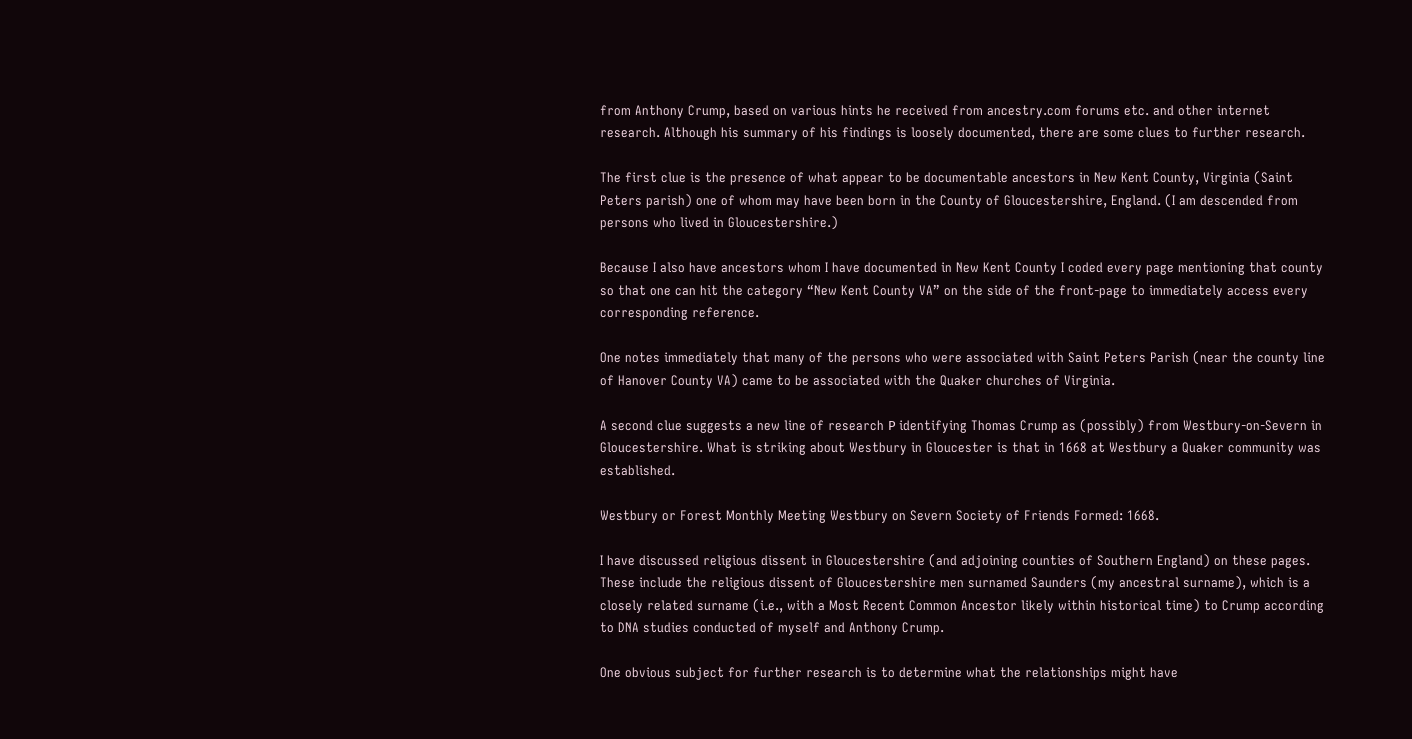from Anthony Crump, based on various hints he received from ancestry.com forums etc. and other internet research. Although his summary of his findings is loosely documented, there are some clues to further research.

The first clue is the presence of what appear to be documentable ancestors in New Kent County, Virginia (Saint Peters parish) one of whom may have been born in the County of Gloucestershire, England. (I am descended from persons who lived in Gloucestershire.)

Because I also have ancestors whom I have documented in New Kent County I coded every page mentioning that county so that one can hit the category “New Kent County VA” on the side of the front-page to immediately access every corresponding reference.

One notes immediately that many of the persons who were associated with Saint Peters Parish (near the county line of Hanover County VA) came to be associated with the Quaker churches of Virginia.

A second clue suggests a new line of research Р identifying Thomas Crump as (possibly) from Westbury-on-Severn in Gloucestershire. What is striking about Westbury in Gloucester is that in 1668 at Westbury a Quaker community was established.

Westbury or Forest Monthly Meeting Westbury on Severn Society of Friends Formed: 1668.

I have discussed religious dissent in Gloucestershire (and adjoining counties of Southern England) on these pages. These include the religious dissent of Gloucestershire men surnamed Saunders (my ancestral surname), which is a closely related surname (i.e., with a Most Recent Common Ancestor likely within historical time) to Crump according to DNA studies conducted of myself and Anthony Crump.

One obvious subject for further research is to determine what the relationships might have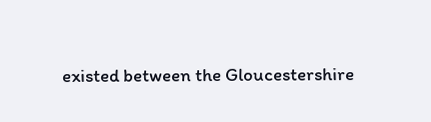existed between the Gloucestershire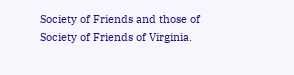Society of Friends and those of Society of Friends of Virginia.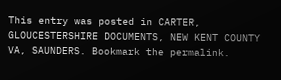This entry was posted in CARTER, GLOUCESTERSHIRE DOCUMENTS, NEW KENT COUNTY VA, SAUNDERS. Bookmark the permalink.